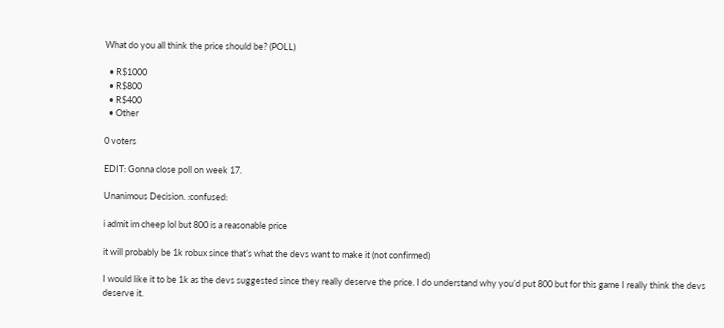What do you all think the price should be? (POLL)

  • R$1000
  • R$800
  • R$400
  • Other

0 voters

EDIT: Gonna close poll on week 17.

Unanimous Decision. :confused:

i admit im cheep lol but 800 is a reasonable price

it will probably be 1k robux since that’s what the devs want to make it (not confirmed)

I would like it to be 1k as the devs suggested since they really deserve the price. I do understand why you’d put 800 but for this game I really think the devs deserve it.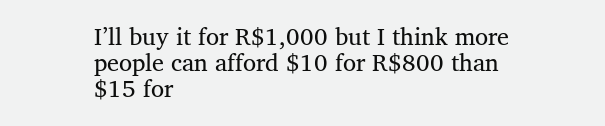I’ll buy it for R$1,000 but I think more people can afford $10 for R$800 than $15 for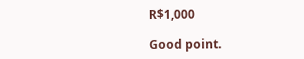R$1,000

Good point.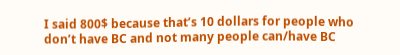I said 800$ because that’s 10 dollars for people who don’t have BC and not many people can/have BC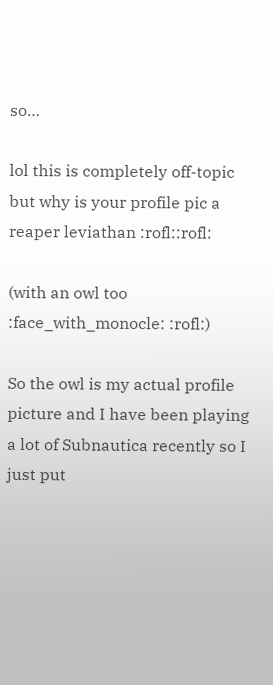so…

lol this is completely off-topic but why is your profile pic a reaper leviathan :rofl::rofl:

(with an owl too :face_with_monocle: :rofl:)

So the owl is my actual profile picture and I have been playing a lot of Subnautica recently so I just put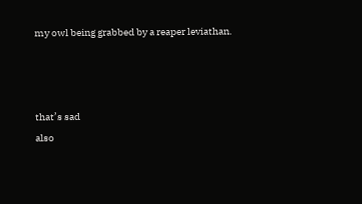my owl being grabbed by a reaper leviathan.



that’s sad
also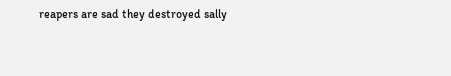reapers are sad they destroyed sally